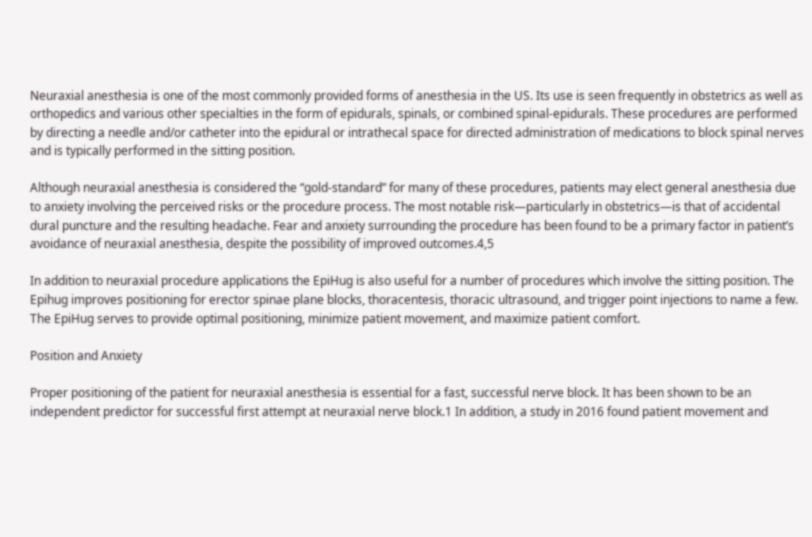Neuraxial anesthesia is one of the most commonly provided forms of anesthesia in the US. Its use is seen frequently in obstetrics as well as orthopedics and various other specialties in the form of epidurals, spinals, or combined spinal-epidurals. These procedures are performed by directing a needle and/or catheter into the epidural or intrathecal space for directed administration of medications to block spinal nerves and is typically performed in the sitting position.

Although neuraxial anesthesia is considered the “gold-standard” for many of these procedures, patients may elect general anesthesia due to anxiety involving the perceived risks or the procedure process. The most notable risk—particularly in obstetrics—is that of accidental dural puncture and the resulting headache. Fear and anxiety surrounding the procedure has been found to be a primary factor in patient’s avoidance of neuraxial anesthesia, despite the possibility of improved outcomes.4,5

In addition to neuraxial procedure applications the EpiHug is also useful for a number of procedures which involve the sitting position. The Epihug improves positioning for erector spinae plane blocks, thoracentesis, thoracic ultrasound, and trigger point injections to name a few. The EpiHug serves to provide optimal positioning, minimize patient movement, and maximize patient comfort.

Position and Anxiety

Proper positioning of the patient for neuraxial anesthesia is essential for a fast, successful nerve block. It has been shown to be an independent predictor for successful first attempt at neuraxial nerve block.1 In addition, a study in 2016 found patient movement and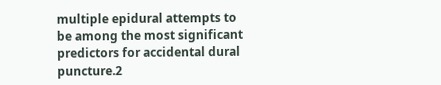multiple epidural attempts to be among the most significant predictors for accidental dural puncture.2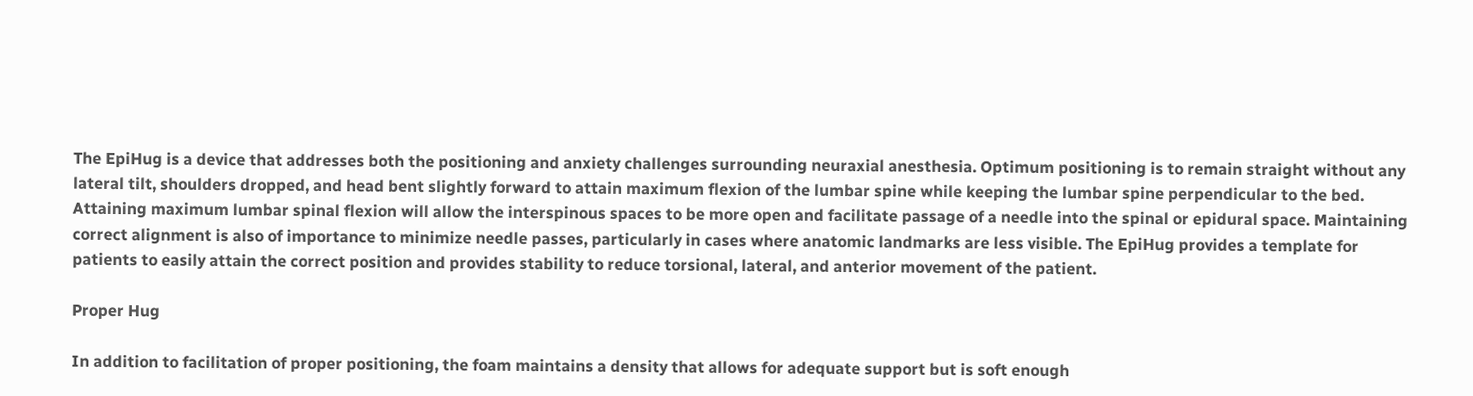The EpiHug is a device that addresses both the positioning and anxiety challenges surrounding neuraxial anesthesia. Optimum positioning is to remain straight without any lateral tilt, shoulders dropped, and head bent slightly forward to attain maximum flexion of the lumbar spine while keeping the lumbar spine perpendicular to the bed. Attaining maximum lumbar spinal flexion will allow the interspinous spaces to be more open and facilitate passage of a needle into the spinal or epidural space. Maintaining correct alignment is also of importance to minimize needle passes, particularly in cases where anatomic landmarks are less visible. The EpiHug provides a template for patients to easily attain the correct position and provides stability to reduce torsional, lateral, and anterior movement of the patient.

Proper Hug

In addition to facilitation of proper positioning, the foam maintains a density that allows for adequate support but is soft enough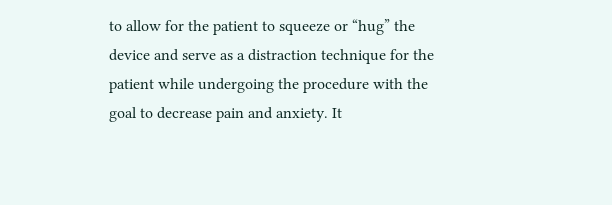to allow for the patient to squeeze or “hug” the device and serve as a distraction technique for the patient while undergoing the procedure with the goal to decrease pain and anxiety. It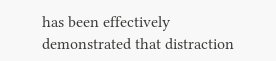has been effectively demonstrated that distraction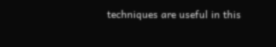techniques are useful in this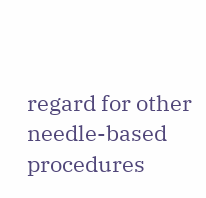regard for other needle-based procedures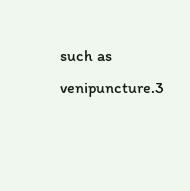such as venipuncture.3